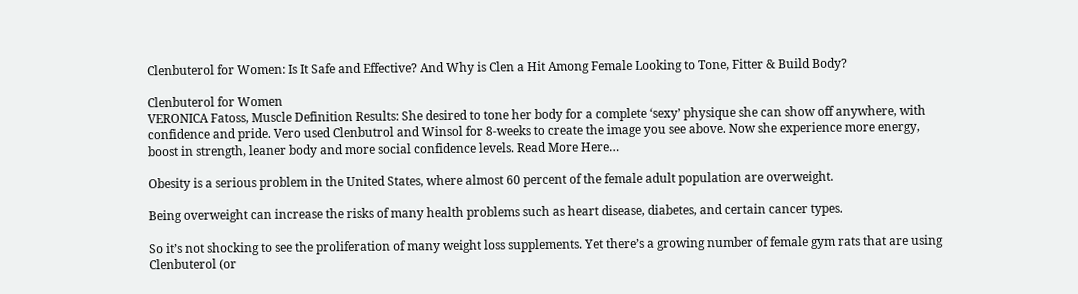Clenbuterol for Women: Is It Safe and Effective? And Why is Clen a Hit Among Female Looking to Tone, Fitter & Build Body?

Clenbuterol for Women
VERONICA Fatoss, Muscle Definition Results: She desired to tone her body for a complete ‘sexy’ physique she can show off anywhere, with confidence and pride. Vero used Clenbutrol and Winsol for 8-weeks to create the image you see above. Now she experience more energy, boost in strength, leaner body and more social confidence levels. Read More Here…

Obesity is a serious problem in the United States, where almost 60 percent of the female adult population are overweight.

Being overweight can increase the risks of many health problems such as heart disease, diabetes, and certain cancer types.

So it’s not shocking to see the proliferation of many weight loss supplements. Yet there’s a growing number of female gym rats that are using Clenbuterol (or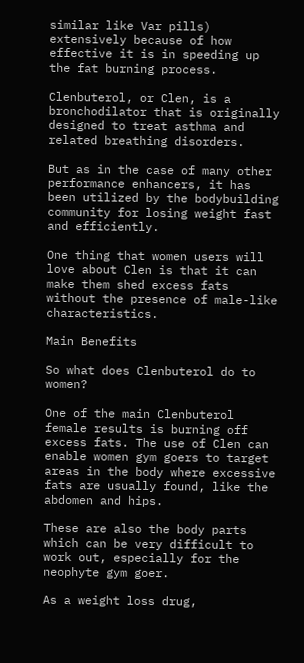similar like Var pills) extensively because of how effective it is in speeding up the fat burning process.

Clenbuterol, or Clen, is a bronchodilator that is originally designed to treat asthma and related breathing disorders.

But as in the case of many other performance enhancers, it has been utilized by the bodybuilding community for losing weight fast and efficiently.

One thing that women users will love about Clen is that it can make them shed excess fats without the presence of male-like characteristics.

Main Benefits

So what does Clenbuterol do to women?

One of the main Clenbuterol female results is burning off excess fats. The use of Clen can enable women gym goers to target areas in the body where excessive fats are usually found, like the abdomen and hips.

These are also the body parts which can be very difficult to work out, especially for the neophyte gym goer.

As a weight loss drug,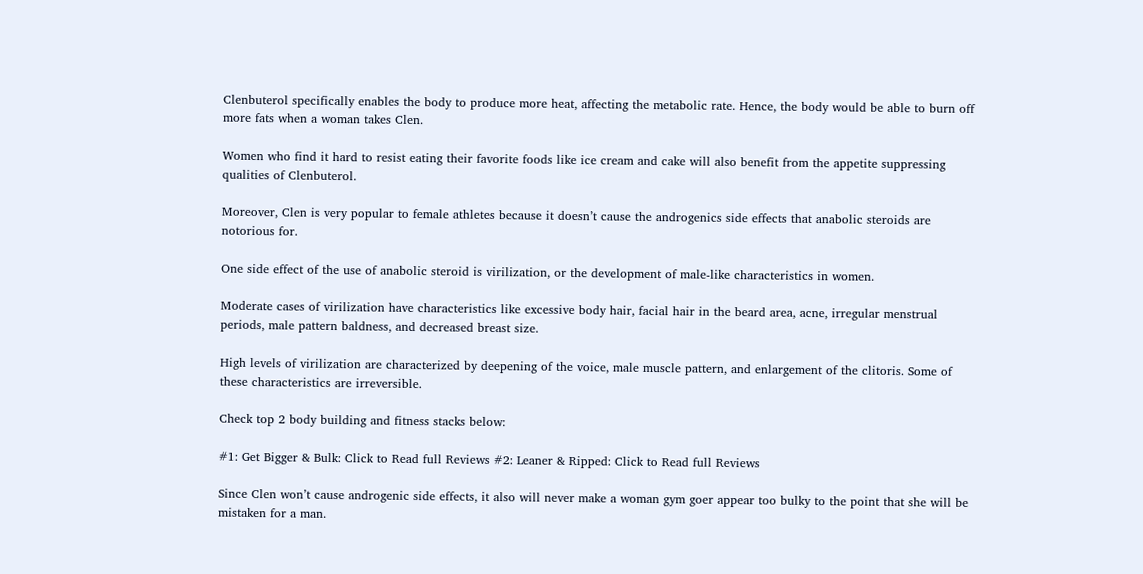Clenbuterol specifically enables the body to produce more heat, affecting the metabolic rate. Hence, the body would be able to burn off more fats when a woman takes Clen.

Women who find it hard to resist eating their favorite foods like ice cream and cake will also benefit from the appetite suppressing qualities of Clenbuterol.

Moreover, Clen is very popular to female athletes because it doesn’t cause the androgenics side effects that anabolic steroids are notorious for.

One side effect of the use of anabolic steroid is virilization, or the development of male-like characteristics in women.

Moderate cases of virilization have characteristics like excessive body hair, facial hair in the beard area, acne, irregular menstrual periods, male pattern baldness, and decreased breast size.

High levels of virilization are characterized by deepening of the voice, male muscle pattern, and enlargement of the clitoris. Some of these characteristics are irreversible.

Check top 2 body building and fitness stacks below:

#1: Get Bigger & Bulk: Click to Read full Reviews #2: Leaner & Ripped: Click to Read full Reviews

Since Clen won’t cause androgenic side effects, it also will never make a woman gym goer appear too bulky to the point that she will be mistaken for a man.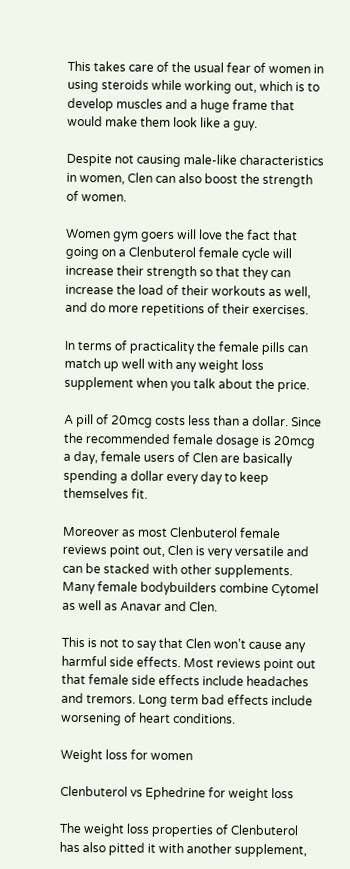This takes care of the usual fear of women in using steroids while working out, which is to develop muscles and a huge frame that would make them look like a guy.

Despite not causing male-like characteristics in women, Clen can also boost the strength of women.

Women gym goers will love the fact that going on a Clenbuterol female cycle will increase their strength so that they can increase the load of their workouts as well, and do more repetitions of their exercises.

In terms of practicality the female pills can match up well with any weight loss supplement when you talk about the price.

A pill of 20mcg costs less than a dollar. Since the recommended female dosage is 20mcg a day, female users of Clen are basically spending a dollar every day to keep themselves fit.

Moreover as most Clenbuterol female reviews point out, Clen is very versatile and can be stacked with other supplements. Many female bodybuilders combine Cytomel as well as Anavar and Clen.

This is not to say that Clen won’t cause any harmful side effects. Most reviews point out that female side effects include headaches and tremors. Long term bad effects include worsening of heart conditions.

Weight loss for women

Clenbuterol vs Ephedrine for weight loss

The weight loss properties of Clenbuterol has also pitted it with another supplement,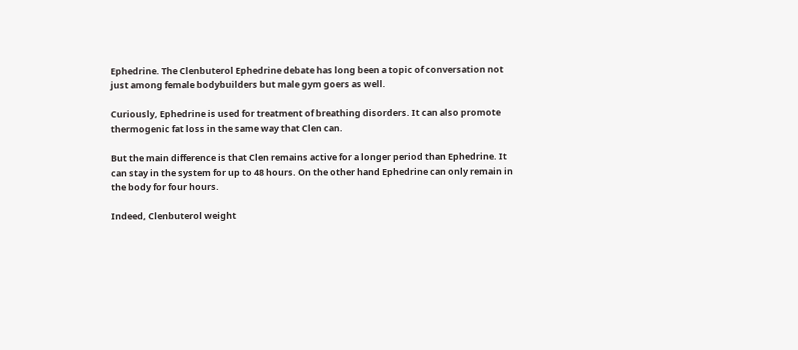Ephedrine. The Clenbuterol Ephedrine debate has long been a topic of conversation not just among female bodybuilders but male gym goers as well.

Curiously, Ephedrine is used for treatment of breathing disorders. It can also promote thermogenic fat loss in the same way that Clen can.

But the main difference is that Clen remains active for a longer period than Ephedrine. It can stay in the system for up to 48 hours. On the other hand Ephedrine can only remain in the body for four hours.

Indeed, Clenbuterol weight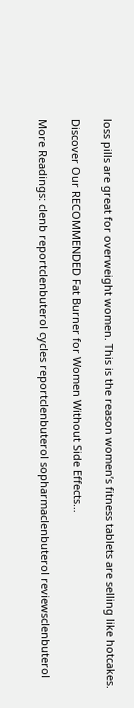loss pills are great for overweight women. This is the reason women’s fitness tablets are selling like hotcakes.

Discover Our RECOMMENDED Fat Burner for Women Without Side Effects…

More Readings: clenb reportclenbuterol cycles reportclenbuterol sopharmaclenbuterol reviewsclenbuterol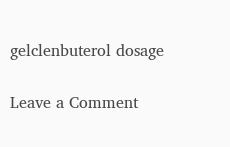gelclenbuterol dosage

Leave a Comment